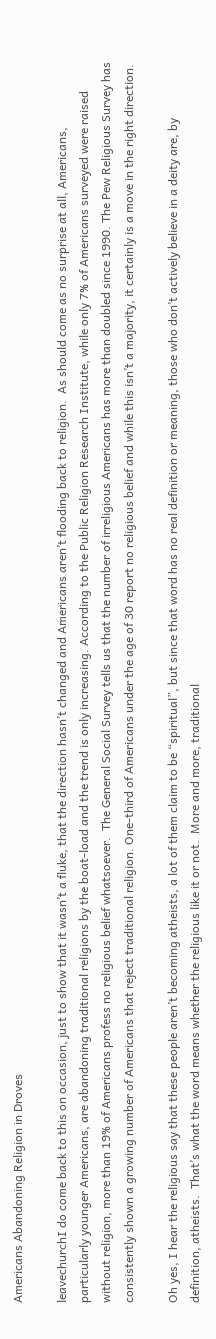Americans Abandoning Religion in Droves

leavechurchI do come back to this on occasion, just to show that it wasn’t a fluke, that the direction hasn’t changed and Americans aren’t flooding back to religion.  As should come as no surprise at all, Americans, particularly younger Americans, are abandoning traditional religions by the boat-load and the trend is only increasing. According to the Public Religion Research Institute, while only 7% of Americans surveyed were raised without religion, more than 19% of Americans profess no religious belief whatsoever.  The General Social Survey tells us that the number of irreligious Americans has more than doubled since 1990. The Pew Religious Survey has consistently shown a growing number of Americans that reject traditional religion. One-third of Americans under the age of 30 report no religious belief and while this isn’t a majority, it certainly is a move in the right direction.

Oh yes, I hear the religious say that these people aren’t becoming atheists, a lot of them claim to be “spiritual”, but since that word has no real definition or meaning, those who don’t actively believe in a deity are, by definition, atheists.  That’s what the word means whether the religious like it or not.  More and more, traditional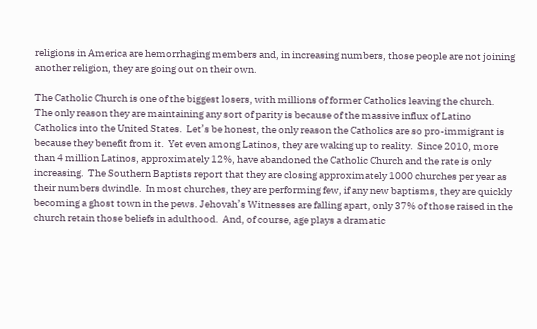religions in America are hemorrhaging members and, in increasing numbers, those people are not joining another religion, they are going out on their own.

The Catholic Church is one of the biggest losers, with millions of former Catholics leaving the church.  The only reason they are maintaining any sort of parity is because of the massive influx of Latino Catholics into the United States.  Let’s be honest, the only reason the Catholics are so pro-immigrant is because they benefit from it.  Yet even among Latinos, they are waking up to reality.  Since 2010, more than 4 million Latinos, approximately 12%, have abandoned the Catholic Church and the rate is only increasing.  The Southern Baptists report that they are closing approximately 1000 churches per year as their numbers dwindle.  In most churches, they are performing few, if any new baptisms, they are quickly becoming a ghost town in the pews. Jehovah’s Witnesses are falling apart, only 37% of those raised in the church retain those beliefs in adulthood.  And, of course, age plays a dramatic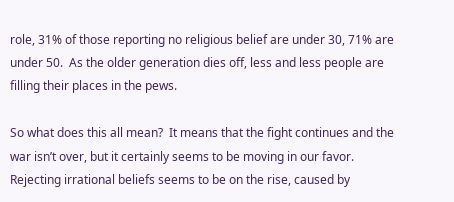role, 31% of those reporting no religious belief are under 30, 71% are under 50.  As the older generation dies off, less and less people are filling their places in the pews.

So what does this all mean?  It means that the fight continues and the war isn’t over, but it certainly seems to be moving in our favor.  Rejecting irrational beliefs seems to be on the rise, caused by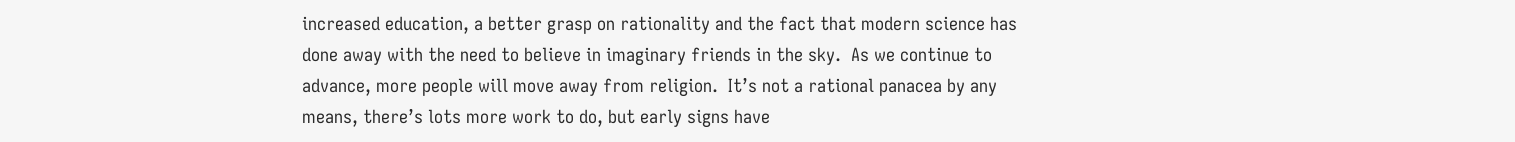increased education, a better grasp on rationality and the fact that modern science has done away with the need to believe in imaginary friends in the sky.  As we continue to advance, more people will move away from religion.  It’s not a rational panacea by any means, there’s lots more work to do, but early signs have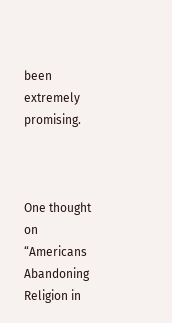been extremely promising.



One thought on “Americans Abandoning Religion in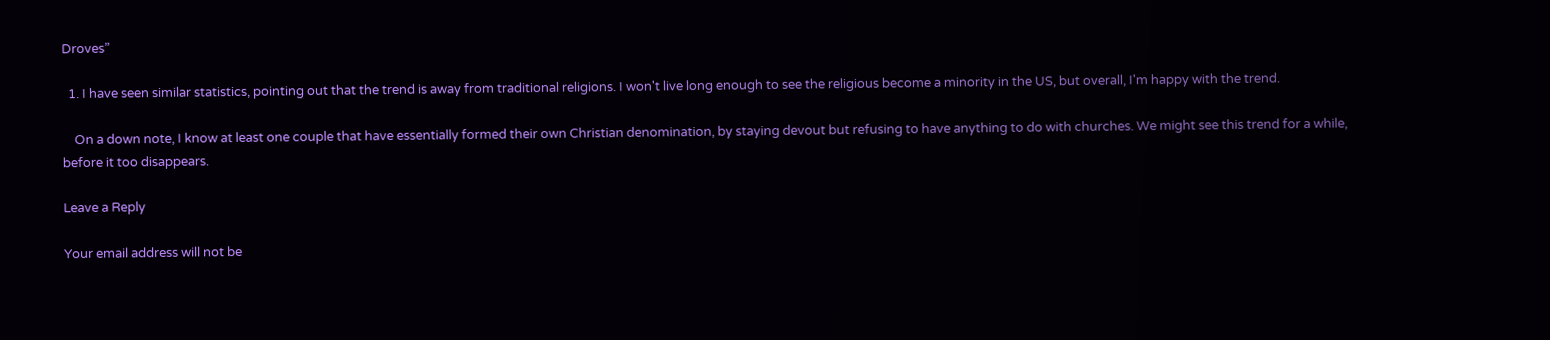Droves”

  1. I have seen similar statistics, pointing out that the trend is away from traditional religions. I won't live long enough to see the religious become a minority in the US, but overall, I'm happy with the trend.

    On a down note, I know at least one couple that have essentially formed their own Christian denomination, by staying devout but refusing to have anything to do with churches. We might see this trend for a while, before it too disappears.

Leave a Reply

Your email address will not be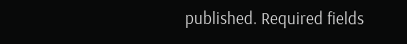published. Required fields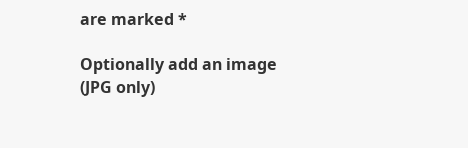are marked *

Optionally add an image (JPG only)